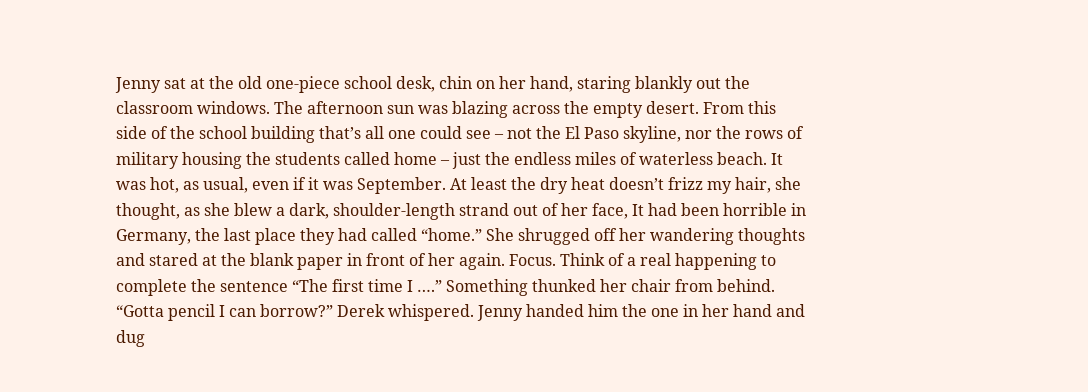Jenny sat at the old one-piece school desk, chin on her hand, staring blankly out the classroom windows. The afternoon sun was blazing across the empty desert. From this side of the school building that’s all one could see – not the El Paso skyline, nor the rows of military housing the students called home – just the endless miles of waterless beach. It was hot, as usual, even if it was September. At least the dry heat doesn’t frizz my hair, she thought, as she blew a dark, shoulder-length strand out of her face, It had been horrible in Germany, the last place they had called “home.” She shrugged off her wandering thoughts and stared at the blank paper in front of her again. Focus. Think of a real happening to complete the sentence “The first time I ….” Something thunked her chair from behind. “Gotta pencil I can borrow?” Derek whispered. Jenny handed him the one in her hand and dug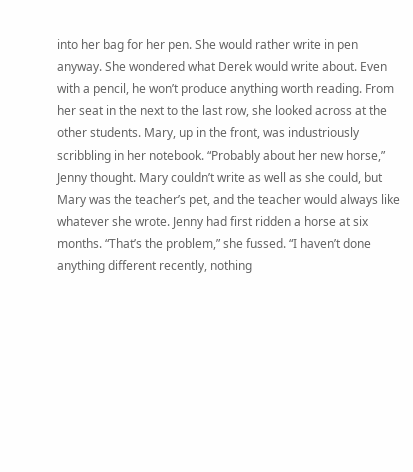into her bag for her pen. She would rather write in pen anyway. She wondered what Derek would write about. Even with a pencil, he won’t produce anything worth reading. From her seat in the next to the last row, she looked across at the other students. Mary, up in the front, was industriously scribbling in her notebook. “Probably about her new horse,” Jenny thought. Mary couldn’t write as well as she could, but Mary was the teacher’s pet, and the teacher would always like whatever she wrote. Jenny had first ridden a horse at six months. “That’s the problem,” she fussed. “I haven’t done anything different recently, nothing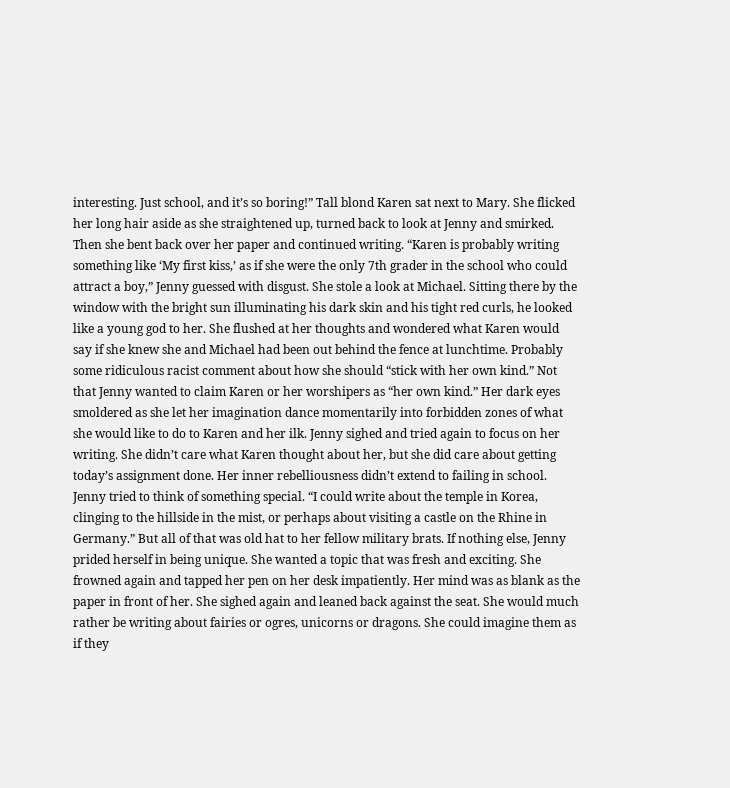interesting. Just school, and it’s so boring!” Tall blond Karen sat next to Mary. She flicked her long hair aside as she straightened up, turned back to look at Jenny and smirked. Then she bent back over her paper and continued writing. “Karen is probably writing something like ‘My first kiss,’ as if she were the only 7th grader in the school who could attract a boy,” Jenny guessed with disgust. She stole a look at Michael. Sitting there by the window with the bright sun illuminating his dark skin and his tight red curls, he looked like a young god to her. She flushed at her thoughts and wondered what Karen would say if she knew she and Michael had been out behind the fence at lunchtime. Probably some ridiculous racist comment about how she should “stick with her own kind.” Not that Jenny wanted to claim Karen or her worshipers as “her own kind.” Her dark eyes smoldered as she let her imagination dance momentarily into forbidden zones of what she would like to do to Karen and her ilk. Jenny sighed and tried again to focus on her writing. She didn’t care what Karen thought about her, but she did care about getting today’s assignment done. Her inner rebelliousness didn’t extend to failing in school. Jenny tried to think of something special. “I could write about the temple in Korea, clinging to the hillside in the mist, or perhaps about visiting a castle on the Rhine in Germany.” But all of that was old hat to her fellow military brats. If nothing else, Jenny prided herself in being unique. She wanted a topic that was fresh and exciting. She frowned again and tapped her pen on her desk impatiently. Her mind was as blank as the paper in front of her. She sighed again and leaned back against the seat. She would much rather be writing about fairies or ogres, unicorns or dragons. She could imagine them as if they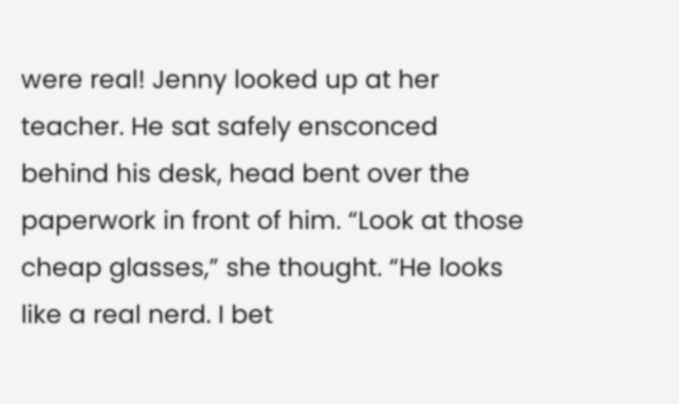were real! Jenny looked up at her teacher. He sat safely ensconced behind his desk, head bent over the paperwork in front of him. “Look at those cheap glasses,” she thought. “He looks like a real nerd. I bet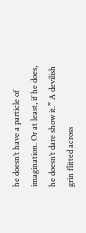he doesn’t have a particle of imagination. Or at least, if he does, he doesn’t dare show it.” A devilish grin flitted across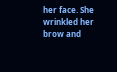her face. She wrinkled her brow and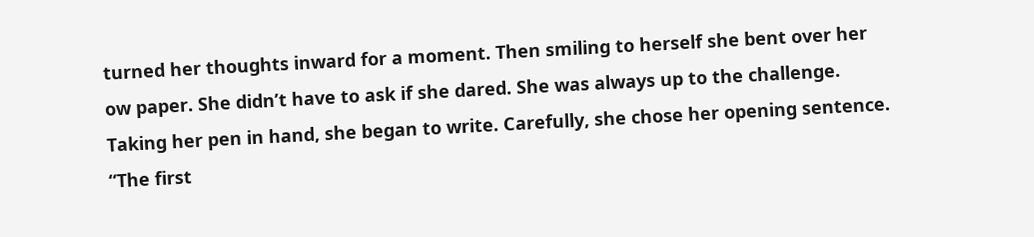turned her thoughts inward for a moment. Then smiling to herself she bent over her ow paper. She didn’t have to ask if she dared. She was always up to the challenge. Taking her pen in hand, she began to write. Carefully, she chose her opening sentence. “The first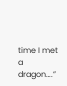time I met a dragon….”